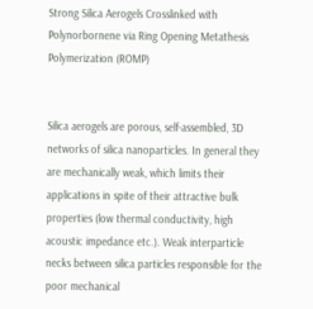Strong Silica Aerogels Crosslinked with Polynorbornene via Ring Opening Metathesis Polymerization (ROMP)


Silica aerogels are porous, self-assembled, 3D networks of silica nanoparticles. In general they are mechanically weak, which limits their applications in spite of their attractive bulk properties (low thermal conductivity, high acoustic impedance etc.). Weak interparticle necks between silica particles responsible for the poor mechanical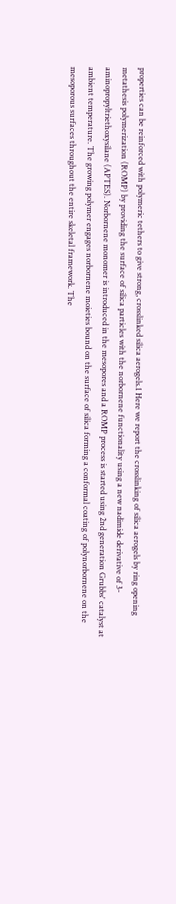properties can be reinforced with polymeric tethers to give strong, crosslinked silica aerogels.1 Here we report the crosslinking of silica aerogels by ring opening metathesis polymerization (ROMP) by providing the surface of silica particles with the norbornene functionality using a new nadimide derivative of 3-aminopropyltriethoxysilane (APTES). Norbornene monomer is introduced in the mesopores and a ROMP process is started using 2nd generation Grubbs' catalyst at ambient temperature. The growing polymer engages norbornene moieties bound on the surface of silica forming a conformal coating of polynorbornene on the mesoporous surfaces throughout the entire skeletal framework. The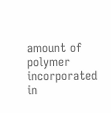amount of polymer incorporated in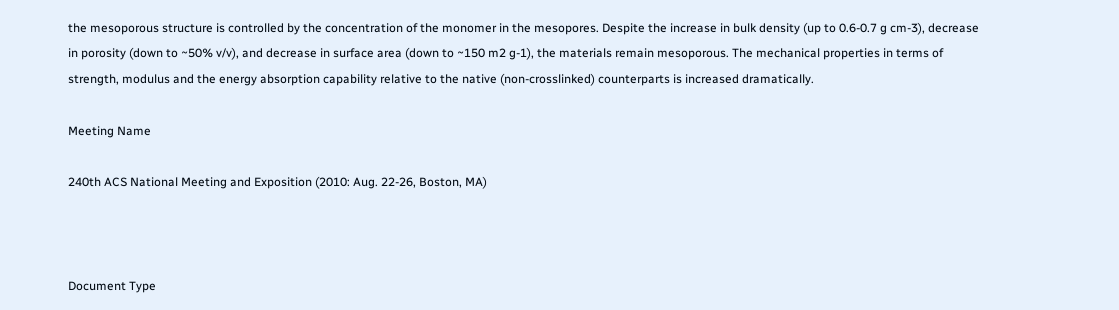the mesoporous structure is controlled by the concentration of the monomer in the mesopores. Despite the increase in bulk density (up to 0.6-0.7 g cm-3), decrease in porosity (down to ~50% v/v), and decrease in surface area (down to ~150 m2 g-1), the materials remain mesoporous. The mechanical properties in terms of strength, modulus and the energy absorption capability relative to the native (non-crosslinked) counterparts is increased dramatically.

Meeting Name

240th ACS National Meeting and Exposition (2010: Aug. 22-26, Boston, MA)



Document Type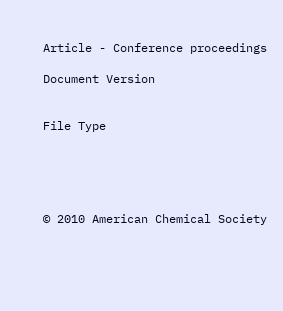Article - Conference proceedings

Document Version


File Type





© 2010 American Chemical Society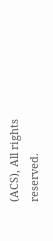(ACS), All rights reserved.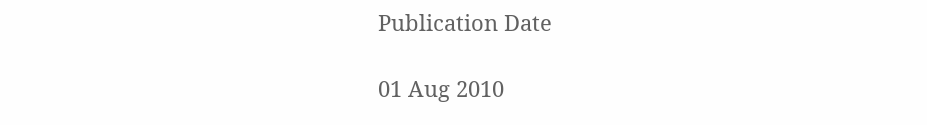Publication Date

01 Aug 2010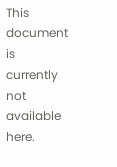This document is currently not available here.